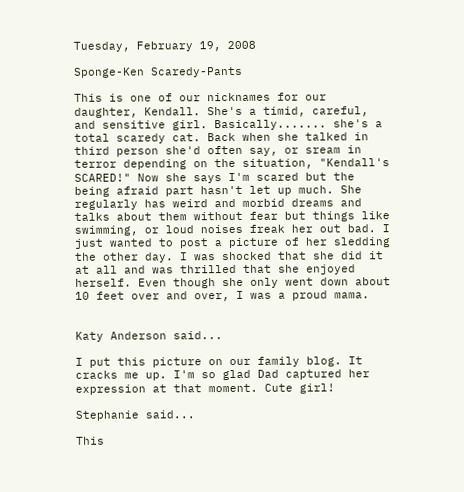Tuesday, February 19, 2008

Sponge-Ken Scaredy-Pants

This is one of our nicknames for our daughter, Kendall. She's a timid, careful, and sensitive girl. Basically....... she's a total scaredy cat. Back when she talked in third person she'd often say, or sream in terror depending on the situation, "Kendall's SCARED!" Now she says I'm scared but the being afraid part hasn't let up much. She regularly has weird and morbid dreams and talks about them without fear but things like swimming, or loud noises freak her out bad. I just wanted to post a picture of her sledding the other day. I was shocked that she did it at all and was thrilled that she enjoyed herself. Even though she only went down about 10 feet over and over, I was a proud mama.


Katy Anderson said...

I put this picture on our family blog. It cracks me up. I'm so glad Dad captured her expression at that moment. Cute girl!

Stephanie said...

This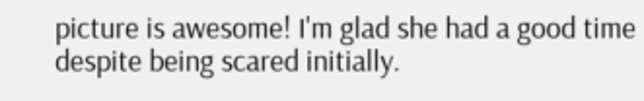picture is awesome! I'm glad she had a good time despite being scared initially.